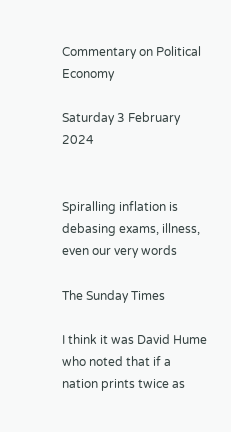Commentary on Political Economy

Saturday 3 February 2024


Spiralling inflation is debasing exams, illness, even our very words

The Sunday Times

I think it was David Hume who noted that if a nation prints twice as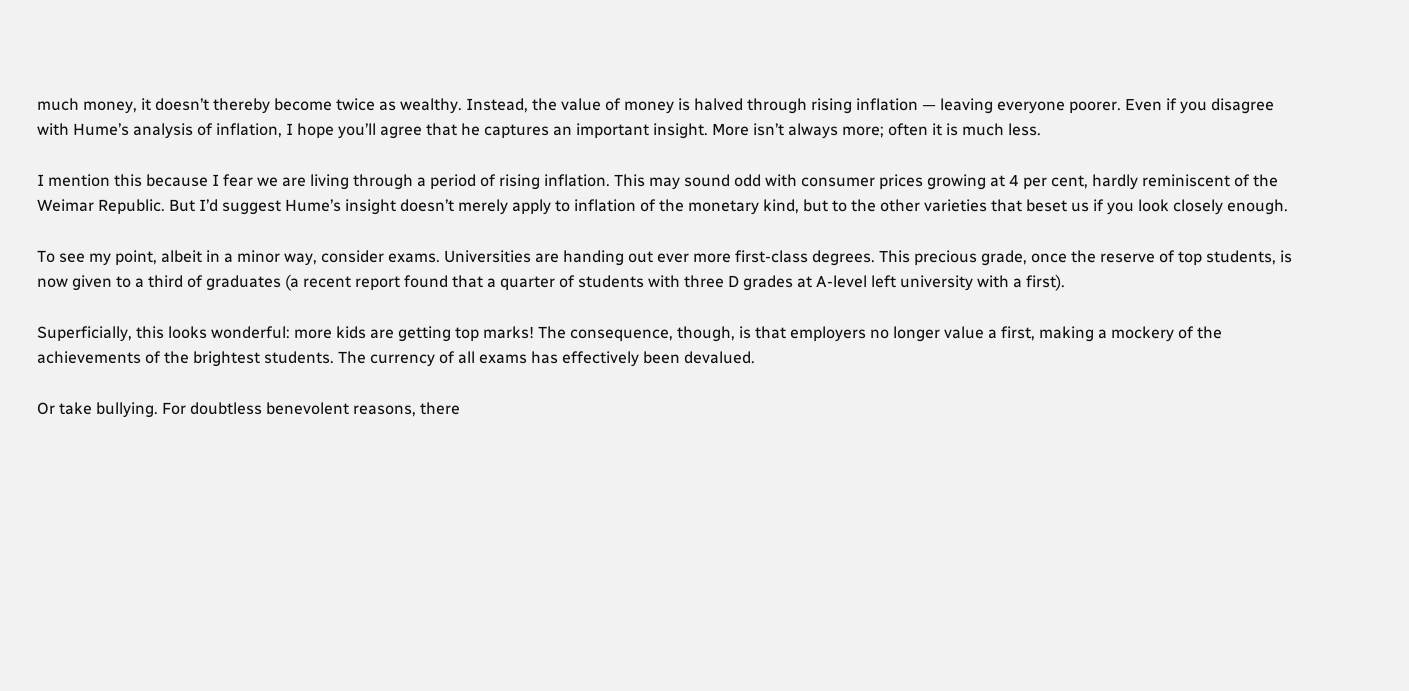much money, it doesn’t thereby become twice as wealthy. Instead, the value of money is halved through rising inflation — leaving everyone poorer. Even if you disagree with Hume’s analysis of inflation, I hope you’ll agree that he captures an important insight. More isn’t always more; often it is much less.

I mention this because I fear we are living through a period of rising inflation. This may sound odd with consumer prices growing at 4 per cent, hardly reminiscent of the Weimar Republic. But I’d suggest Hume’s insight doesn’t merely apply to inflation of the monetary kind, but to the other varieties that beset us if you look closely enough.

To see my point, albeit in a minor way, consider exams. Universities are handing out ever more first-class degrees. This precious grade, once the reserve of top students, is now given to a third of graduates (a recent report found that a quarter of students with three D grades at A-level left university with a first).

Superficially, this looks wonderful: more kids are getting top marks! The consequence, though, is that employers no longer value a first, making a mockery of the achievements of the brightest students. The currency of all exams has effectively been devalued.

Or take bullying. For doubtless benevolent reasons, there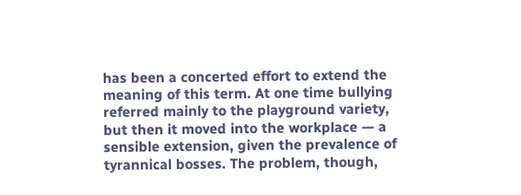has been a concerted effort to extend the meaning of this term. At one time bullying referred mainly to the playground variety, but then it moved into the workplace — a sensible extension, given the prevalence of tyrannical bosses. The problem, though,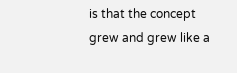is that the concept grew and grew like a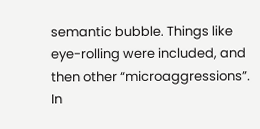semantic bubble. Things like eye-rolling were included, and then other “microaggressions”. In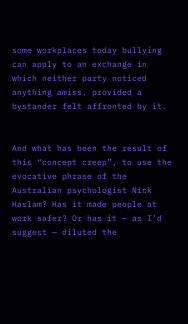some workplaces today bullying can apply to an exchange in which neither party noticed anything amiss, provided a bystander felt affronted by it.


And what has been the result of this “concept creep”, to use the evocative phrase of the Australian psychologist Nick Haslam? Has it made people at work safer? Or has it — as I’d suggest — diluted the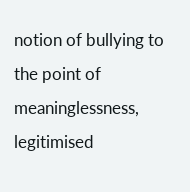notion of bullying to the point of meaninglessness, legitimised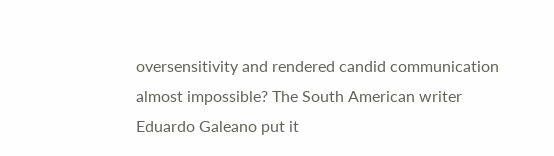oversensitivity and rendered candid communication almost impossible? The South American writer Eduardo Galeano put it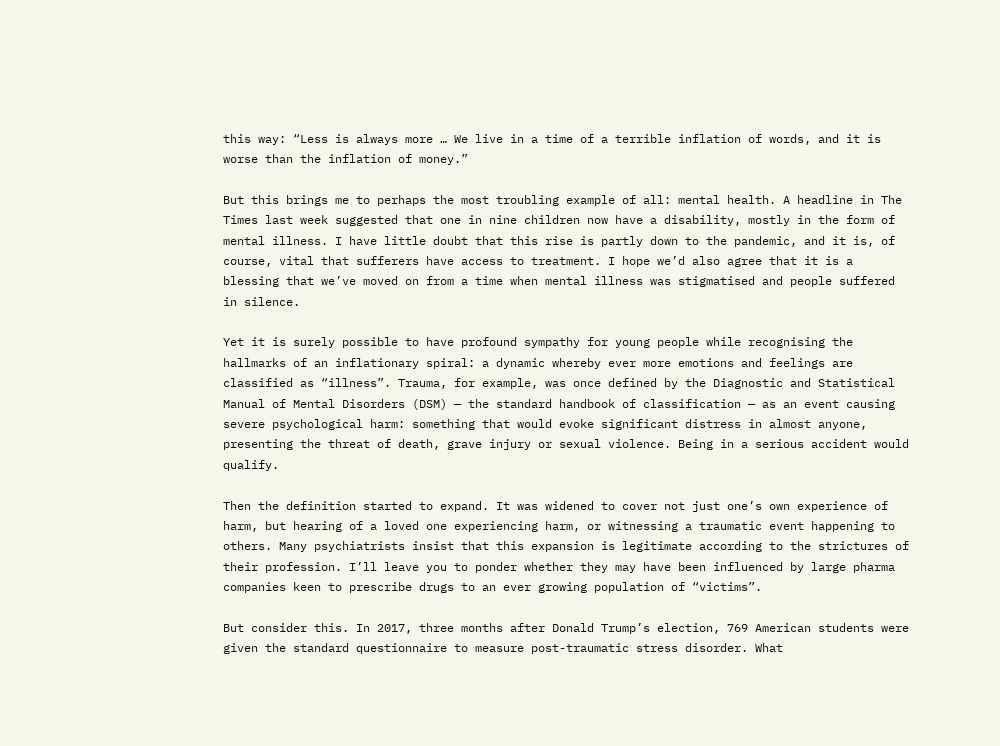this way: “Less is always more … We live in a time of a terrible inflation of words, and it is worse than the inflation of money.”

But this brings me to perhaps the most troubling example of all: mental health. A headline in The Times last week suggested that one in nine children now have a disability, mostly in the form of mental illness. I have little doubt that this rise is partly down to the pandemic, and it is, of course, vital that sufferers have access to treatment. I hope we’d also agree that it is a blessing that we’ve moved on from a time when mental illness was stigmatised and people suffered in silence.

Yet it is surely possible to have profound sympathy for young people while recognising the hallmarks of an inflationary spiral: a dynamic whereby ever more emotions and feelings are classified as “illness”. Trauma, for example, was once defined by the Diagnostic and Statistical Manual of Mental Disorders (DSM) — the standard handbook of classification — as an event causing severe psychological harm: something that would evoke significant distress in almost anyone, presenting the threat of death, grave injury or sexual violence. Being in a serious accident would qualify.

Then the definition started to expand. It was widened to cover not just one’s own experience of harm, but hearing of a loved one experiencing harm, or witnessing a traumatic event happening to others. Many psychiatrists insist that this expansion is legitimate according to the strictures of their profession. I’ll leave you to ponder whether they may have been influenced by large pharma companies keen to prescribe drugs to an ever growing population of “victims”.

But consider this. In 2017, three months after Donald Trump’s election, 769 American students were given the standard questionnaire to measure post-traumatic stress disorder. What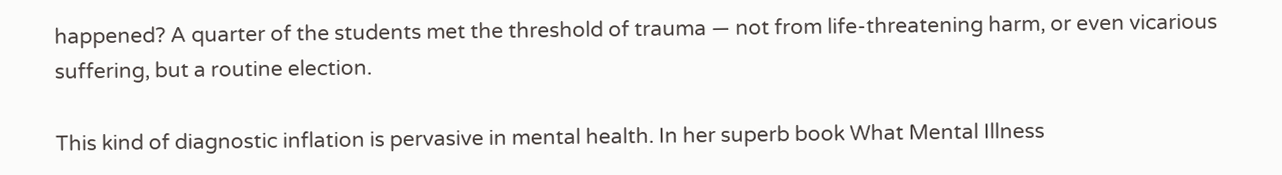happened? A quarter of the students met the threshold of trauma — not from life-threatening harm, or even vicarious suffering, but a routine election.

This kind of diagnostic inflation is pervasive in mental health. In her superb book What Mental Illness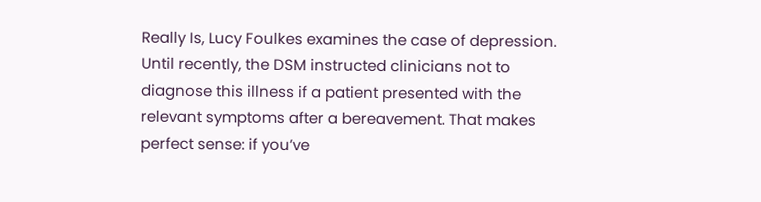Really Is, Lucy Foulkes examines the case of depression. Until recently, the DSM instructed clinicians not to diagnose this illness if a patient presented with the relevant symptoms after a bereavement. That makes perfect sense: if you’ve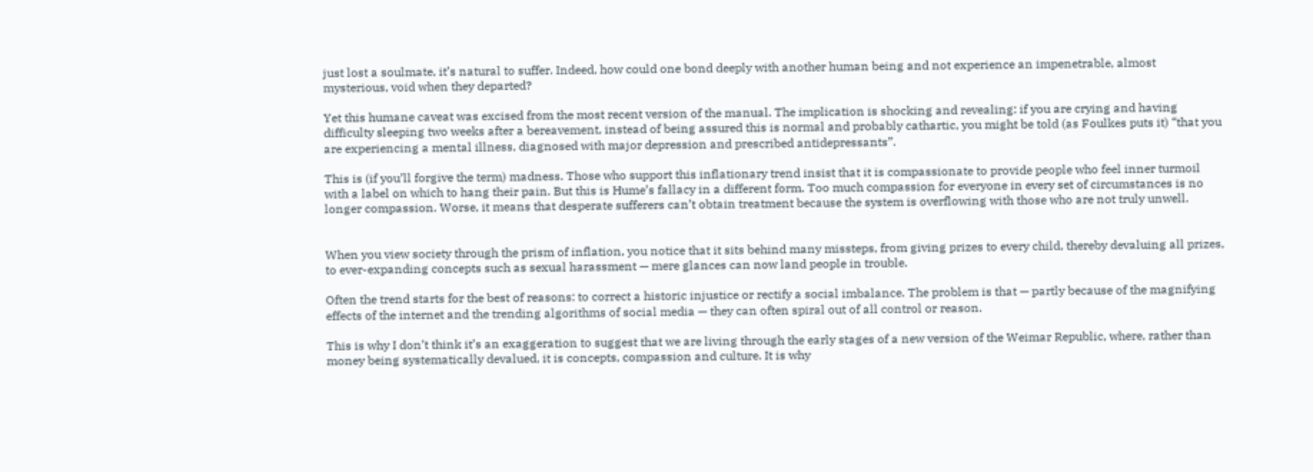just lost a soulmate, it’s natural to suffer. Indeed, how could one bond deeply with another human being and not experience an impenetrable, almost mysterious, void when they departed?

Yet this humane caveat was excised from the most recent version of the manual. The implication is shocking and revealing: if you are crying and having difficulty sleeping two weeks after a bereavement, instead of being assured this is normal and probably cathartic, you might be told (as Foulkes puts it) “that you are experiencing a mental illness, diagnosed with major depression and prescribed antidepressants”.

This is (if you’ll forgive the term) madness. Those who support this inflationary trend insist that it is compassionate to provide people who feel inner turmoil with a label on which to hang their pain. But this is Hume’s fallacy in a different form. Too much compassion for everyone in every set of circumstances is no longer compassion. Worse, it means that desperate sufferers can’t obtain treatment because the system is overflowing with those who are not truly unwell.


When you view society through the prism of inflation, you notice that it sits behind many missteps, from giving prizes to every child, thereby devaluing all prizes, to ever-expanding concepts such as sexual harassment — mere glances can now land people in trouble.

Often the trend starts for the best of reasons: to correct a historic injustice or rectify a social imbalance. The problem is that — partly because of the magnifying effects of the internet and the trending algorithms of social media — they can often spiral out of all control or reason.

This is why I don’t think it’s an exaggeration to suggest that we are living through the early stages of a new version of the Weimar Republic, where, rather than money being systematically devalued, it is concepts, compassion and culture. It is why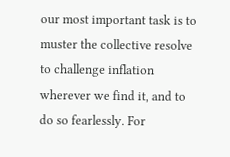our most important task is to muster the collective resolve to challenge inflation wherever we find it, and to do so fearlessly. For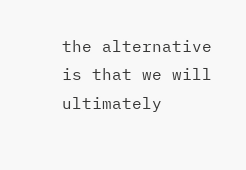the alternative is that we will ultimately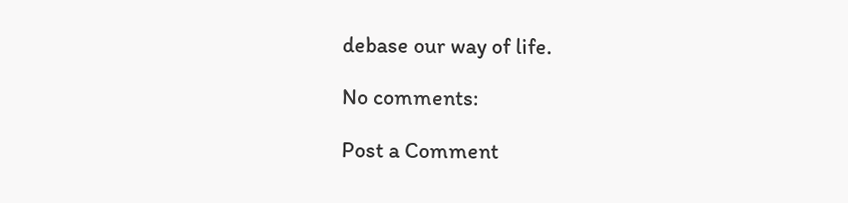debase our way of life.

No comments:

Post a Comment